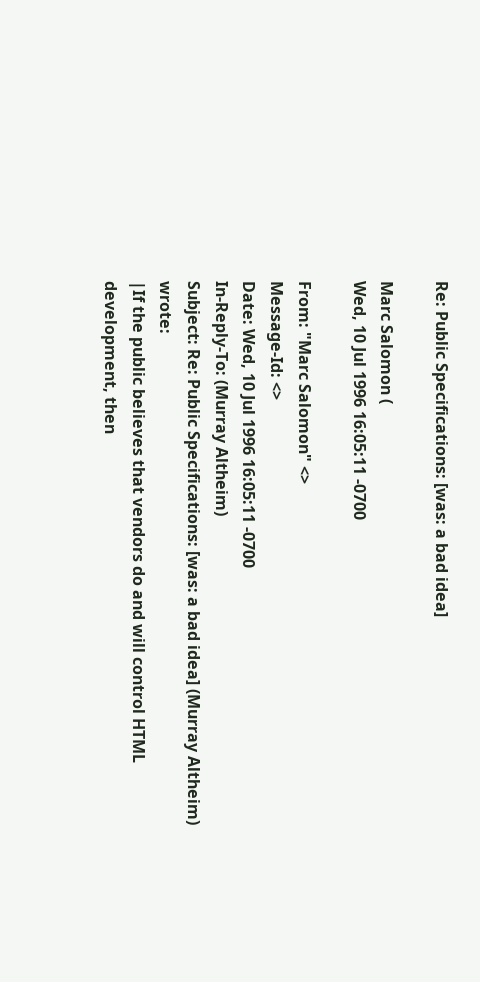Re: Public Specifications: [was: a bad idea]

Marc Salomon (
Wed, 10 Jul 1996 16:05:11 -0700

From: "Marc Salomon" <>
Message-Id: <>
Date: Wed, 10 Jul 1996 16:05:11 -0700
In-Reply-To: (Murray Altheim)
Subject: Re: Public Specifications: [was: a bad idea] (Murray Altheim) wrote:
|If the public believes that vendors do and will control HTML development, then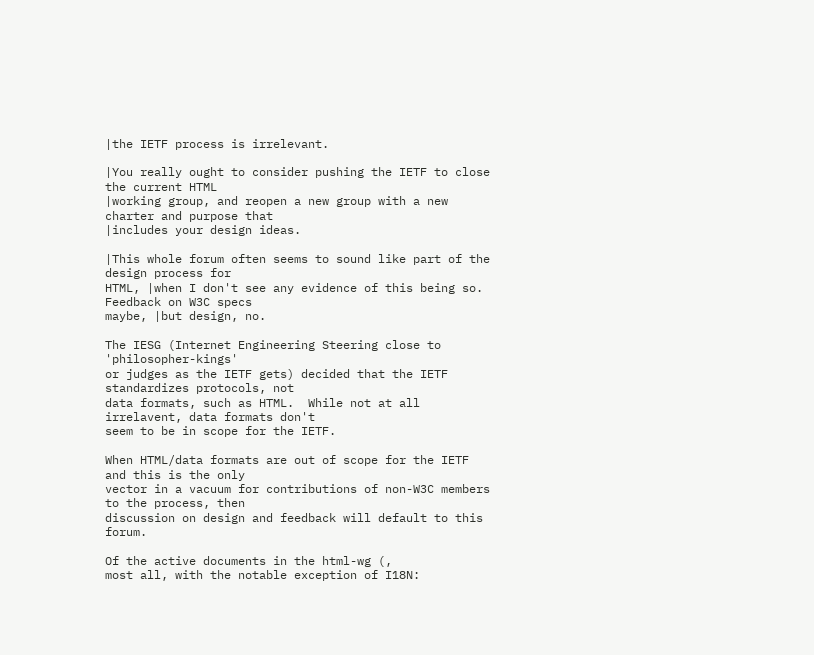|the IETF process is irrelevant.

|You really ought to consider pushing the IETF to close the current HTML
|working group, and reopen a new group with a new charter and purpose that
|includes your design ideas.

|This whole forum often seems to sound like part of the design process for
HTML, |when I don't see any evidence of this being so. Feedback on W3C specs
maybe, |but design, no.

The IESG (Internet Engineering Steering close to 'philosopher-kings'
or judges as the IETF gets) decided that the IETF standardizes protocols, not
data formats, such as HTML.  While not at all irrelavent, data formats don't
seem to be in scope for the IETF.

When HTML/data formats are out of scope for the IETF and this is the only
vector in a vacuum for contributions of non-W3C members to the process, then
discussion on design and feedback will default to this forum.

Of the active documents in the html-wg (,
most all, with the notable exception of I18N: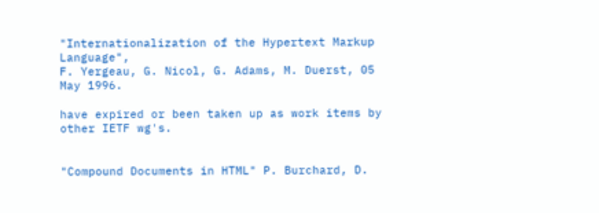"Internationalization of the Hypertext Markup Language",
F. Yergeau, G. Nicol, G. Adams, M. Duerst, 05 May 1996.

have expired or been taken up as work items by other IETF wg's.


"Compound Documents in HTML" P. Burchard, D.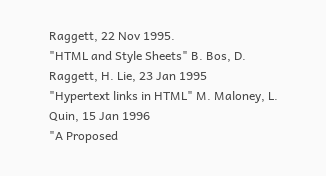Raggett, 22 Nov 1995.
"HTML and Style Sheets" B. Bos, D. Raggett, H. Lie, 23 Jan 1995
"Hypertext links in HTML" M. Maloney, L. Quin, 15 Jan 1996
"A Proposed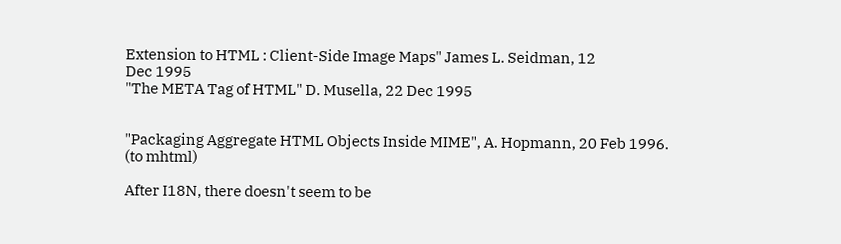Extension to HTML : Client-Side Image Maps" James L. Seidman, 12
Dec 1995
"The META Tag of HTML" D. Musella, 22 Dec 1995


"Packaging Aggregate HTML Objects Inside MIME", A. Hopmann, 20 Feb 1996.
(to mhtml)

After I18N, there doesn't seem to be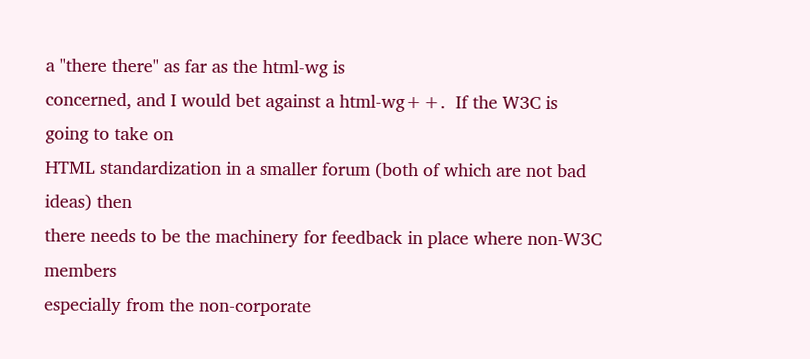a "there there" as far as the html-wg is
concerned, and I would bet against a html-wg++.  If the W3C is going to take on
HTML standardization in a smaller forum (both of which are not bad ideas) then
there needs to be the machinery for feedback in place where non-W3C members
especially from the non-corporate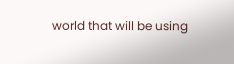world that will be using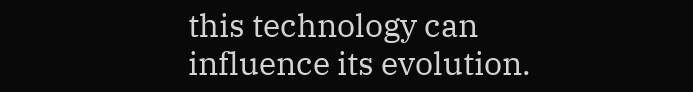this technology can
influence its evolution.